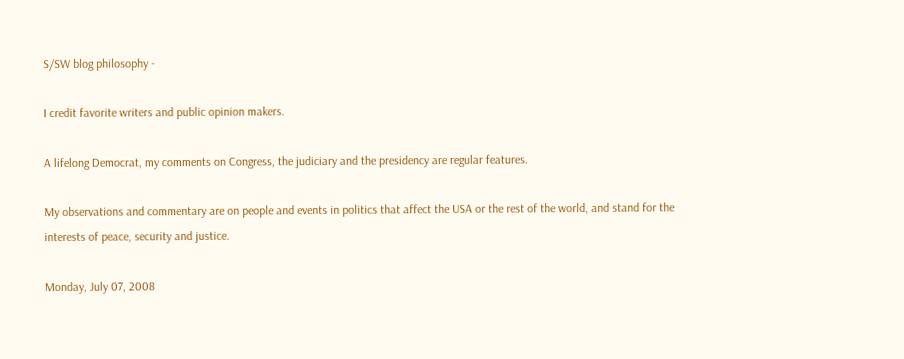S/SW blog philosophy -

I credit favorite writers and public opinion makers.

A lifelong Democrat, my comments on Congress, the judiciary and the presidency are regular features.

My observations and commentary are on people and events in politics that affect the USA or the rest of the world, and stand for the interests of peace, security and justice.

Monday, July 07, 2008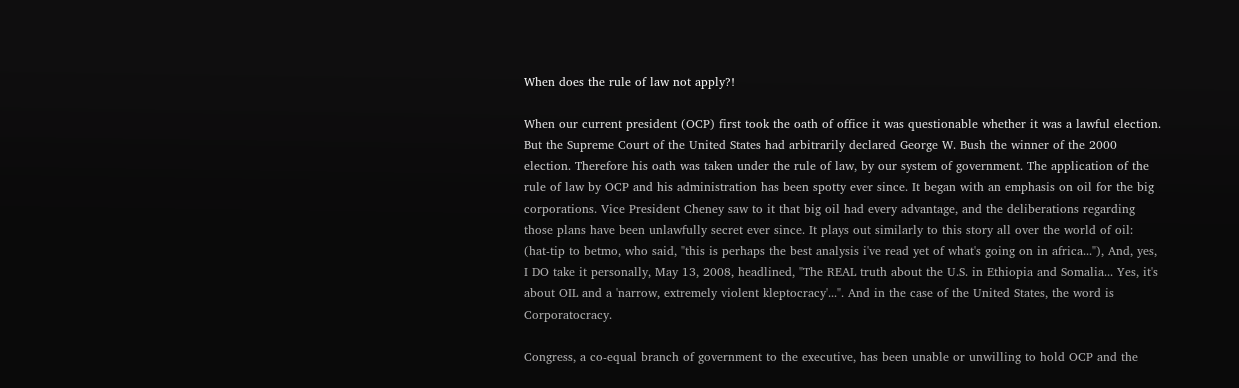When does the rule of law not apply?!

When our current president (OCP) first took the oath of office it was questionable whether it was a lawful election. But the Supreme Court of the United States had arbitrarily declared George W. Bush the winner of the 2000 election. Therefore his oath was taken under the rule of law, by our system of government. The application of the rule of law by OCP and his administration has been spotty ever since. It began with an emphasis on oil for the big corporations. Vice President Cheney saw to it that big oil had every advantage, and the deliberations regarding those plans have been unlawfully secret ever since. It plays out similarly to this story all over the world of oil: (hat-tip to betmo, who said, "this is perhaps the best analysis i've read yet of what's going on in africa..."), And, yes, I DO take it personally, May 13, 2008, headlined, "The REAL truth about the U.S. in Ethiopia and Somalia... Yes, it's about OIL and a 'narrow, extremely violent kleptocracy'...". And in the case of the United States, the word is Corporatocracy.

Congress, a co-equal branch of government to the executive, has been unable or unwilling to hold OCP and the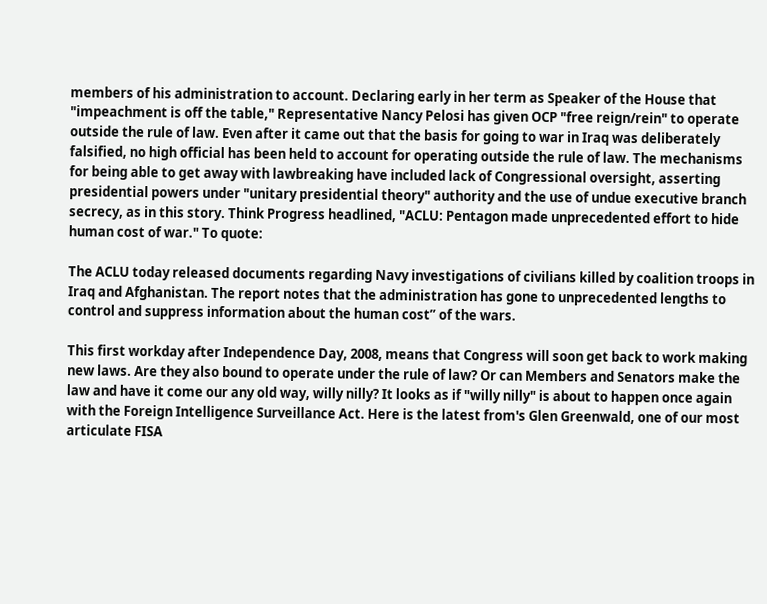members of his administration to account. Declaring early in her term as Speaker of the House that "impeachment is off the table," Representative Nancy Pelosi has given OCP "free reign/rein" to operate outside the rule of law. Even after it came out that the basis for going to war in Iraq was deliberately falsified, no high official has been held to account for operating outside the rule of law. The mechanisms for being able to get away with lawbreaking have included lack of Congressional oversight, asserting presidential powers under "unitary presidential theory" authority and the use of undue executive branch secrecy, as in this story. Think Progress headlined, "ACLU: Pentagon made unprecedented effort to hide human cost of war." To quote:

The ACLU today released documents regarding Navy investigations of civilians killed by coalition troops in Iraq and Afghanistan. The report notes that the administration has gone to unprecedented lengths to control and suppress information about the human cost” of the wars.

This first workday after Independence Day, 2008, means that Congress will soon get back to work making new laws. Are they also bound to operate under the rule of law? Or can Members and Senators make the law and have it come our any old way, willy nilly? It looks as if "willy nilly" is about to happen once again with the Foreign Intelligence Surveillance Act. Here is the latest from's Glen Greenwald, one of our most articulate FISA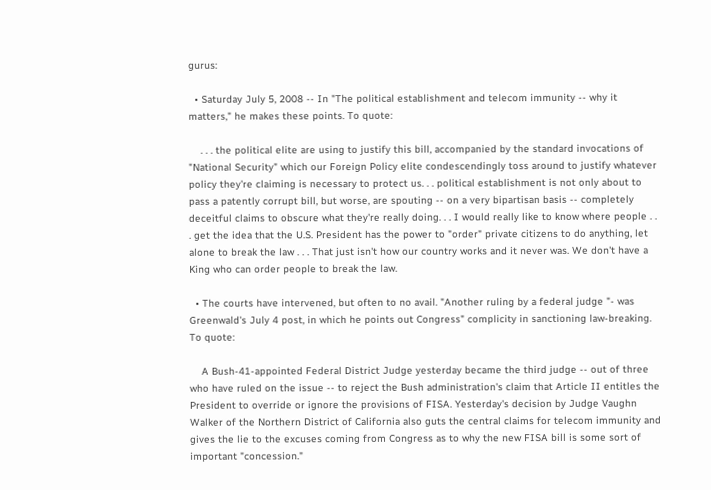gurus:

  • Saturday July 5, 2008 -- In "The political establishment and telecom immunity -- why it matters," he makes these points. To quote:

    . . . the political elite are using to justify this bill, accompanied by the standard invocations of "National Security" which our Foreign Policy elite condescendingly toss around to justify whatever policy they're claiming is necessary to protect us. . . political establishment is not only about to pass a patently corrupt bill, but worse, are spouting -- on a very bipartisan basis -- completely deceitful claims to obscure what they're really doing. . . I would really like to know where people . . . get the idea that the U.S. President has the power to "order" private citizens to do anything, let alone to break the law . . . That just isn't how our country works and it never was. We don't have a King who can order people to break the law.

  • The courts have intervened, but often to no avail. "Another ruling by a federal judge "- was Greenwald's July 4 post, in which he points out Congress" complicity in sanctioning law-breaking. To quote:

    A Bush-41-appointed Federal District Judge yesterday became the third judge -- out of three who have ruled on the issue -- to reject the Bush administration's claim that Article II entitles the President to override or ignore the provisions of FISA. Yesterday's decision by Judge Vaughn Walker of the Northern District of California also guts the central claims for telecom immunity and gives the lie to the excuses coming from Congress as to why the new FISA bill is some sort of important "concession."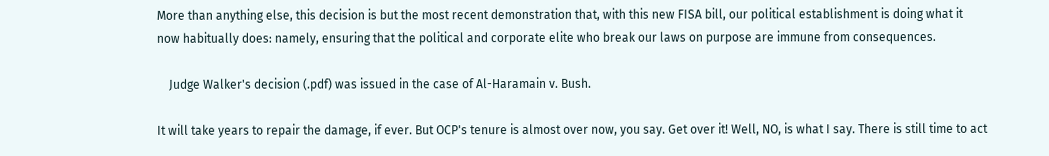More than anything else, this decision is but the most recent demonstration that, with this new FISA bill, our political establishment is doing what it now habitually does: namely, ensuring that the political and corporate elite who break our laws on purpose are immune from consequences.

    Judge Walker's decision (.pdf) was issued in the case of Al-Haramain v. Bush.

It will take years to repair the damage, if ever. But OCP's tenure is almost over now, you say. Get over it! Well, NO, is what I say. There is still time to act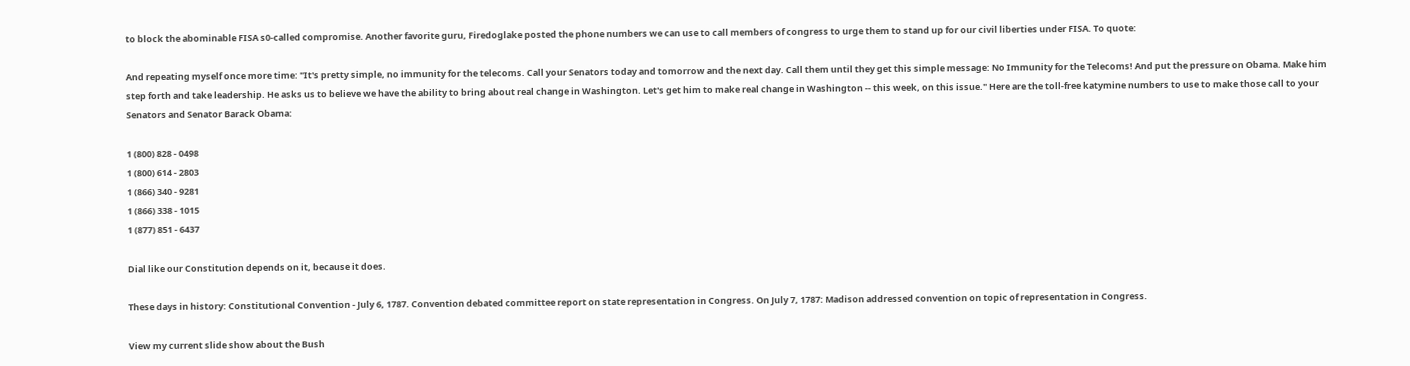to block the abominable FISA s0-called compromise. Another favorite guru, Firedoglake posted the phone numbers we can use to call members of congress to urge them to stand up for our civil liberties under FISA. To quote:

And repeating myself once more time: "It's pretty simple, no immunity for the telecoms. Call your Senators today and tomorrow and the next day. Call them until they get this simple message: No Immunity for the Telecoms! And put the pressure on Obama. Make him step forth and take leadership. He asks us to believe we have the ability to bring about real change in Washington. Let's get him to make real change in Washington -- this week, on this issue." Here are the toll-free katymine numbers to use to make those call to your Senators and Senator Barack Obama:

1 (800) 828 - 0498
1 (800) 614 - 2803
1 (866) 340 - 9281
1 (866) 338 - 1015
1 (877) 851 - 6437

Dial like our Constitution depends on it, because it does.

These days in history: Constitutional Convention - July 6, 1787. Convention debated committee report on state representation in Congress. On July 7, 1787: Madison addressed convention on topic of representation in Congress.

View my current slide show about the Bush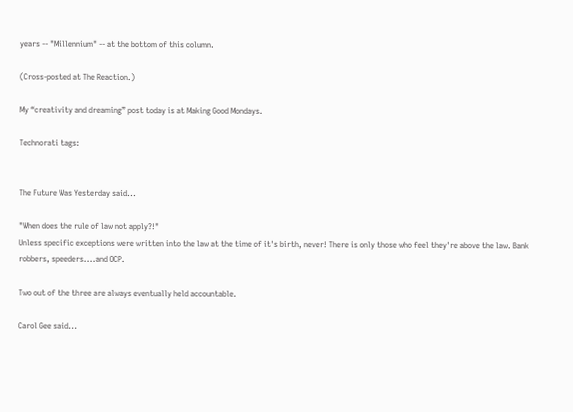years -- "Millennium" -- at the bottom of this column.

(Cross-posted at The Reaction.)

My “creativity and dreaming” post today is at Making Good Mondays.

Technorati tags:


The Future Was Yesterday said...

"When does the rule of law not apply?!"
Unless specific exceptions were written into the law at the time of it's birth, never! There is only those who feel they're above the law. Bank robbers, speeders....and OCP.

Two out of the three are always eventually held accountable.

Carol Gee said...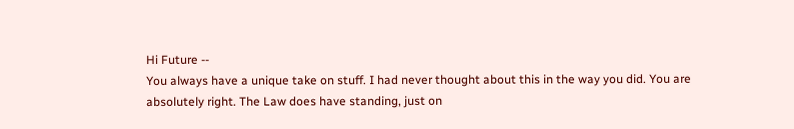Hi Future --
You always have a unique take on stuff. I had never thought about this in the way you did. You are absolutely right. The Law does have standing, just on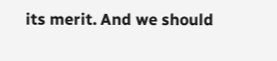its merit. And we should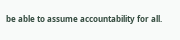be able to assume accountability for all.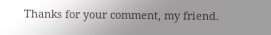Thanks for your comment, my friend.